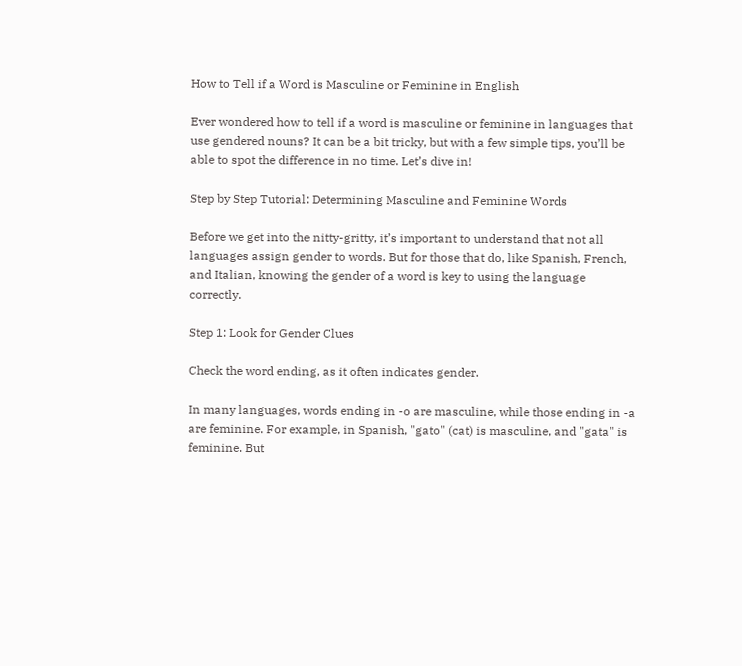How to Tell if a Word is Masculine or Feminine in English

Ever wondered how to tell if a word is masculine or feminine in languages that use gendered nouns? It can be a bit tricky, but with a few simple tips, you’ll be able to spot the difference in no time. Let’s dive in!

Step by Step Tutorial: Determining Masculine and Feminine Words

Before we get into the nitty-gritty, it’s important to understand that not all languages assign gender to words. But for those that do, like Spanish, French, and Italian, knowing the gender of a word is key to using the language correctly.

Step 1: Look for Gender Clues

Check the word ending, as it often indicates gender.

In many languages, words ending in -o are masculine, while those ending in -a are feminine. For example, in Spanish, "gato" (cat) is masculine, and "gata" is feminine. But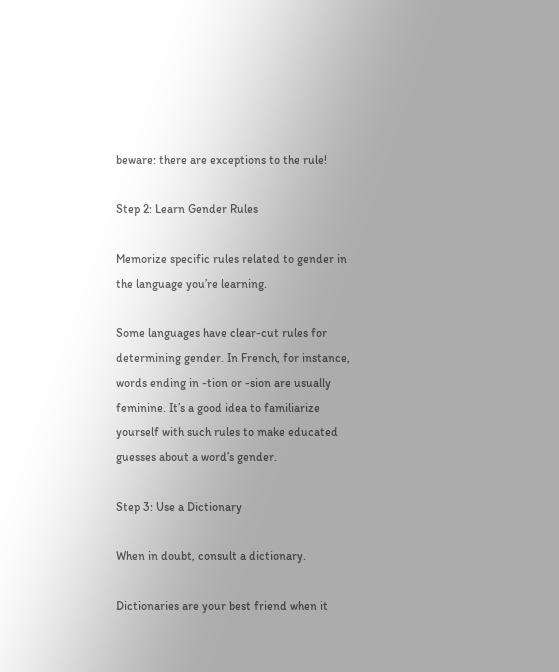beware: there are exceptions to the rule!

Step 2: Learn Gender Rules

Memorize specific rules related to gender in the language you’re learning.

Some languages have clear-cut rules for determining gender. In French, for instance, words ending in -tion or -sion are usually feminine. It’s a good idea to familiarize yourself with such rules to make educated guesses about a word’s gender.

Step 3: Use a Dictionary

When in doubt, consult a dictionary.

Dictionaries are your best friend when it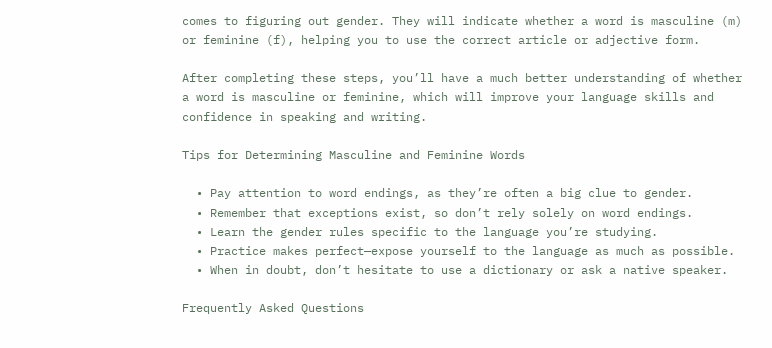comes to figuring out gender. They will indicate whether a word is masculine (m) or feminine (f), helping you to use the correct article or adjective form.

After completing these steps, you’ll have a much better understanding of whether a word is masculine or feminine, which will improve your language skills and confidence in speaking and writing.

Tips for Determining Masculine and Feminine Words

  • Pay attention to word endings, as they’re often a big clue to gender.
  • Remember that exceptions exist, so don’t rely solely on word endings.
  • Learn the gender rules specific to the language you’re studying.
  • Practice makes perfect—expose yourself to the language as much as possible.
  • When in doubt, don’t hesitate to use a dictionary or ask a native speaker.

Frequently Asked Questions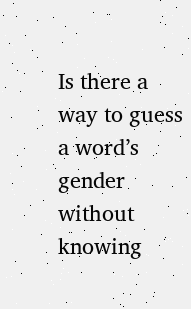Is there a way to guess a word’s gender without knowing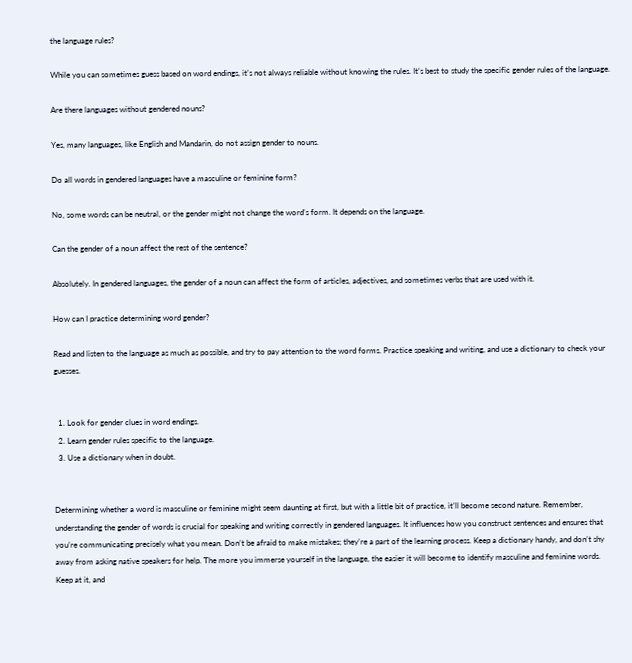the language rules?

While you can sometimes guess based on word endings, it’s not always reliable without knowing the rules. It’s best to study the specific gender rules of the language.

Are there languages without gendered nouns?

Yes, many languages, like English and Mandarin, do not assign gender to nouns.

Do all words in gendered languages have a masculine or feminine form?

No, some words can be neutral, or the gender might not change the word’s form. It depends on the language.

Can the gender of a noun affect the rest of the sentence?

Absolutely. In gendered languages, the gender of a noun can affect the form of articles, adjectives, and sometimes verbs that are used with it.

How can I practice determining word gender?

Read and listen to the language as much as possible, and try to pay attention to the word forms. Practice speaking and writing, and use a dictionary to check your guesses.


  1. Look for gender clues in word endings.
  2. Learn gender rules specific to the language.
  3. Use a dictionary when in doubt.


Determining whether a word is masculine or feminine might seem daunting at first, but with a little bit of practice, it’ll become second nature. Remember, understanding the gender of words is crucial for speaking and writing correctly in gendered languages. It influences how you construct sentences and ensures that you’re communicating precisely what you mean. Don’t be afraid to make mistakes; they’re a part of the learning process. Keep a dictionary handy, and don’t shy away from asking native speakers for help. The more you immerse yourself in the language, the easier it will become to identify masculine and feminine words. Keep at it, and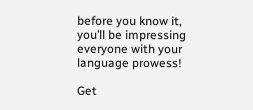before you know it, you’ll be impressing everyone with your language prowess!

Get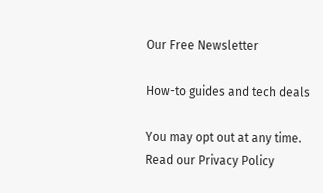Our Free Newsletter

How-to guides and tech deals

You may opt out at any time.
Read our Privacy Policy